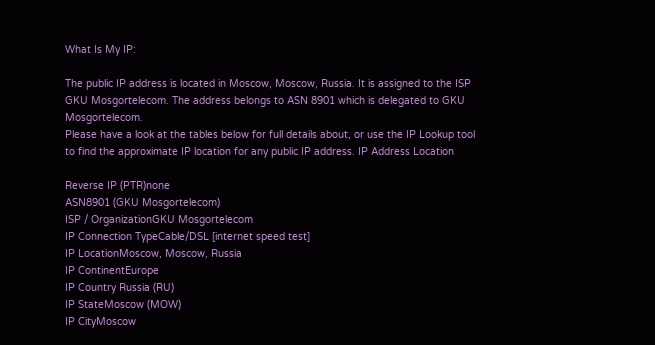What Is My IP:

The public IP address is located in Moscow, Moscow, Russia. It is assigned to the ISP GKU Mosgortelecom. The address belongs to ASN 8901 which is delegated to GKU Mosgortelecom.
Please have a look at the tables below for full details about, or use the IP Lookup tool to find the approximate IP location for any public IP address. IP Address Location

Reverse IP (PTR)none
ASN8901 (GKU Mosgortelecom)
ISP / OrganizationGKU Mosgortelecom
IP Connection TypeCable/DSL [internet speed test]
IP LocationMoscow, Moscow, Russia
IP ContinentEurope
IP Country Russia (RU)
IP StateMoscow (MOW)
IP CityMoscow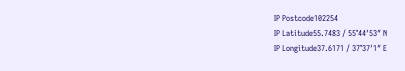IP Postcode102254
IP Latitude55.7483 / 55°44′53″ N
IP Longitude37.6171 / 37°37′1″ E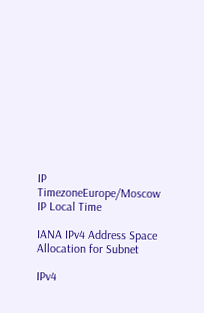IP TimezoneEurope/Moscow
IP Local Time

IANA IPv4 Address Space Allocation for Subnet

IPv4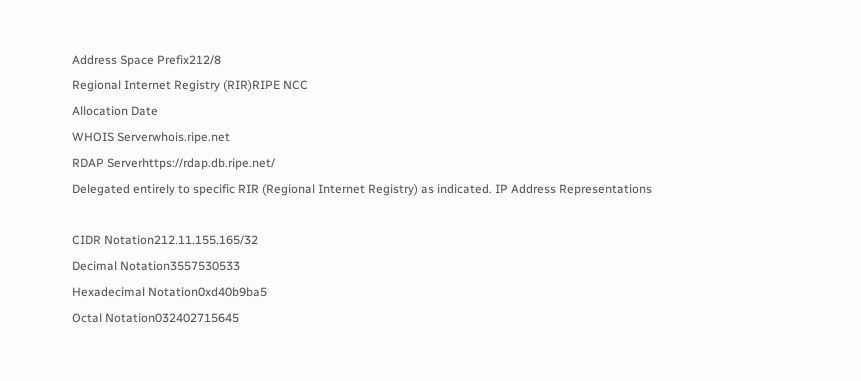Address Space Prefix212/8
Regional Internet Registry (RIR)RIPE NCC
Allocation Date
WHOIS Serverwhois.ripe.net
RDAP Serverhttps://rdap.db.ripe.net/
Delegated entirely to specific RIR (Regional Internet Registry) as indicated. IP Address Representations

CIDR Notation212.11.155.165/32
Decimal Notation3557530533
Hexadecimal Notation0xd40b9ba5
Octal Notation032402715645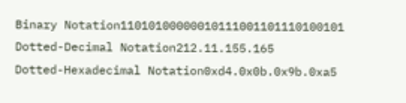Binary Notation11010100000010111001101110100101
Dotted-Decimal Notation212.11.155.165
Dotted-Hexadecimal Notation0xd4.0x0b.0x9b.0xa5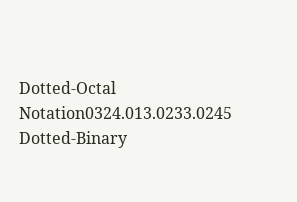Dotted-Octal Notation0324.013.0233.0245
Dotted-Binary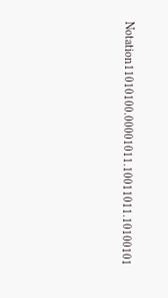Notation11010100.00001011.10011011.10100101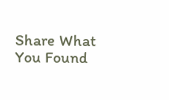Share What You Found